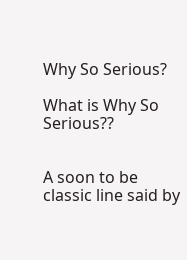Why So Serious?

What is Why So Serious??


A soon to be classic line said by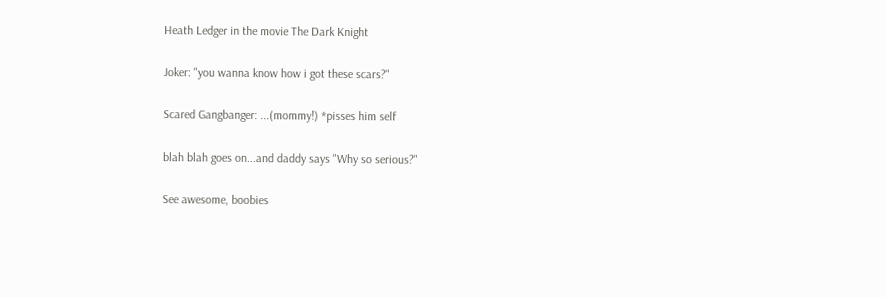Heath Ledger in the movie The Dark Knight

Joker: "you wanna know how i got these scars?"

Scared Gangbanger: ...(mommy!) *pisses him self

blah blah goes on...and daddy says "Why so serious?"

See awesome, boobies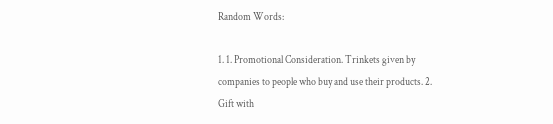Random Words:

1. 1. Promotional Consideration. Trinkets given by companies to people who buy and use their products. 2. Gift with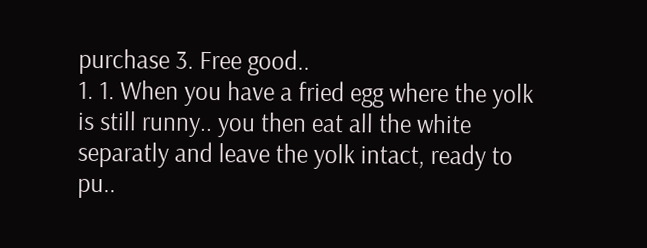purchase 3. Free good..
1. 1. When you have a fried egg where the yolk is still runny.. you then eat all the white separatly and leave the yolk intact, ready to pu..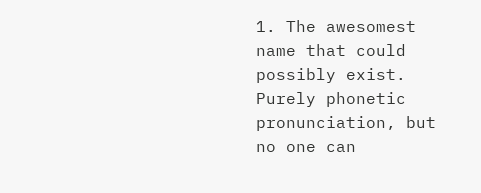1. The awesomest name that could possibly exist. Purely phonetic pronunciation, but no one can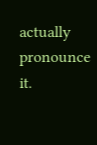actually pronounce it.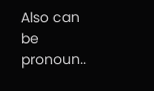Also can be pronoun..